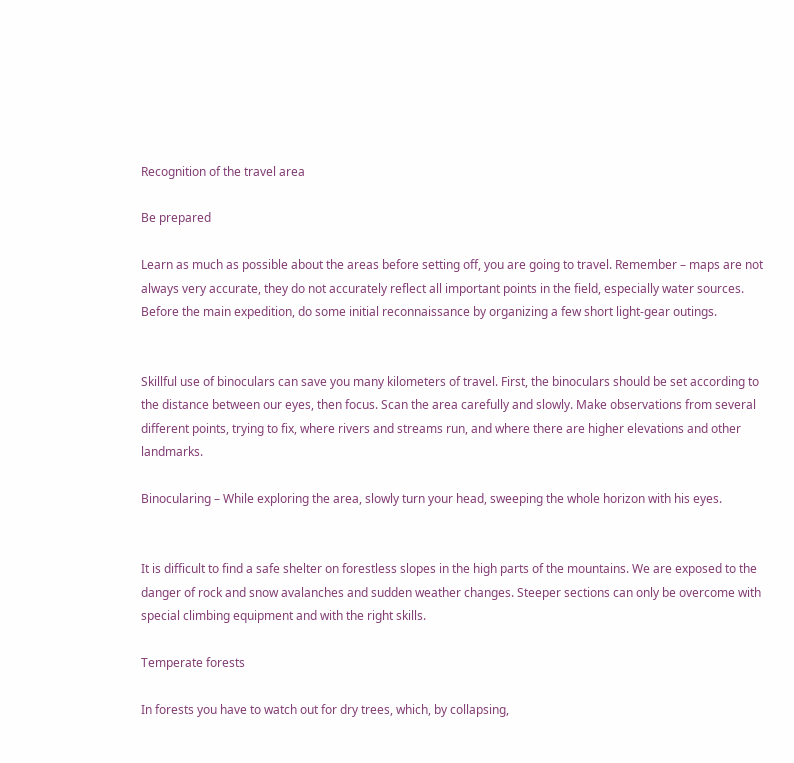Recognition of the travel area

Be prepared

Learn as much as possible about the areas before setting off, you are going to travel. Remember – maps are not always very accurate, they do not accurately reflect all important points in the field, especially water sources. Before the main expedition, do some initial reconnaissance by organizing a few short light-gear outings.


Skillful use of binoculars can save you many kilometers of travel. First, the binoculars should be set according to the distance between our eyes, then focus. Scan the area carefully and slowly. Make observations from several different points, trying to fix, where rivers and streams run, and where there are higher elevations and other landmarks.

Binocularing – While exploring the area, slowly turn your head, sweeping the whole horizon with his eyes.


It is difficult to find a safe shelter on forestless slopes in the high parts of the mountains. We are exposed to the danger of rock and snow avalanches and sudden weather changes. Steeper sections can only be overcome with special climbing equipment and with the right skills.

Temperate forests

In forests you have to watch out for dry trees, which, by collapsing,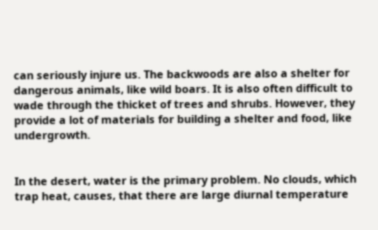can seriously injure us. The backwoods are also a shelter for dangerous animals, like wild boars. It is also often difficult to wade through the thicket of trees and shrubs. However, they provide a lot of materials for building a shelter and food, like undergrowth.


In the desert, water is the primary problem. No clouds, which trap heat, causes, that there are large diurnal temperature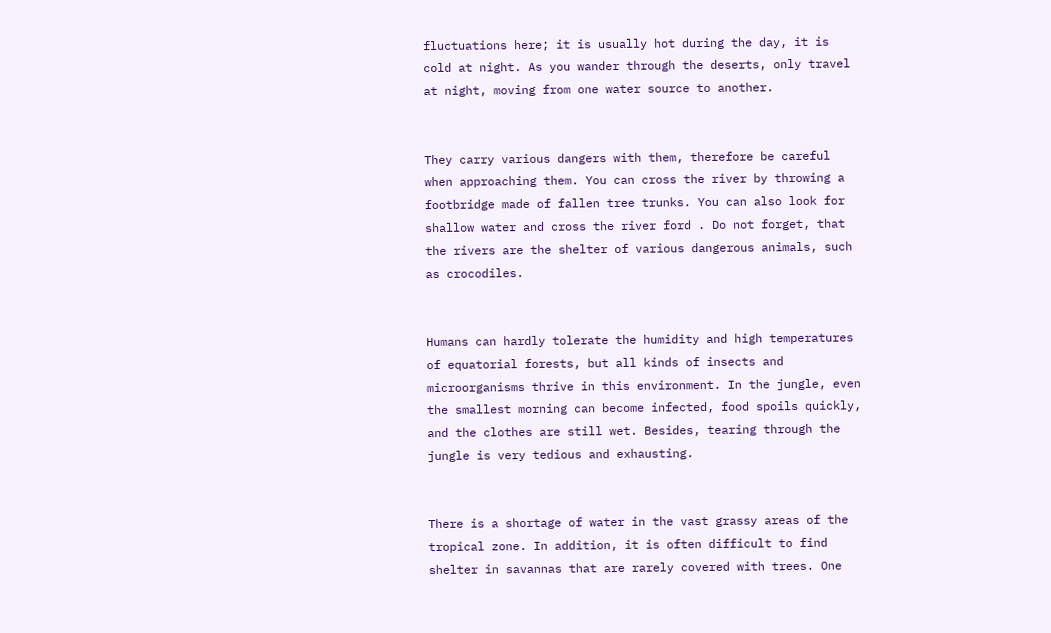fluctuations here; it is usually hot during the day, it is cold at night. As you wander through the deserts, only travel at night, moving from one water source to another.


They carry various dangers with them, therefore be careful when approaching them. You can cross the river by throwing a footbridge made of fallen tree trunks. You can also look for shallow water and cross the river ford . Do not forget, that the rivers are the shelter of various dangerous animals, such as crocodiles.


Humans can hardly tolerate the humidity and high temperatures of equatorial forests, but all kinds of insects and microorganisms thrive in this environment. In the jungle, even the smallest morning can become infected, food spoils quickly, and the clothes are still wet. Besides, tearing through the jungle is very tedious and exhausting.


There is a shortage of water in the vast grassy areas of the tropical zone. In addition, it is often difficult to find shelter in savannas that are rarely covered with trees. One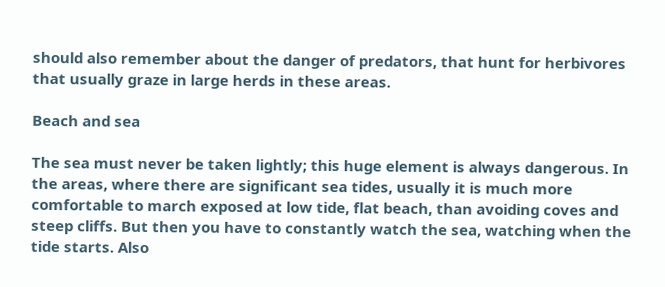should also remember about the danger of predators, that hunt for herbivores that usually graze in large herds in these areas.

Beach and sea

The sea must never be taken lightly; this huge element is always dangerous. In the areas, where there are significant sea tides, usually it is much more comfortable to march exposed at low tide, flat beach, than avoiding coves and steep cliffs. But then you have to constantly watch the sea, watching when the tide starts. Also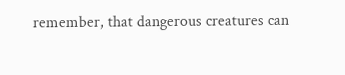remember, that dangerous creatures can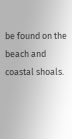be found on the beach and coastal shoals.